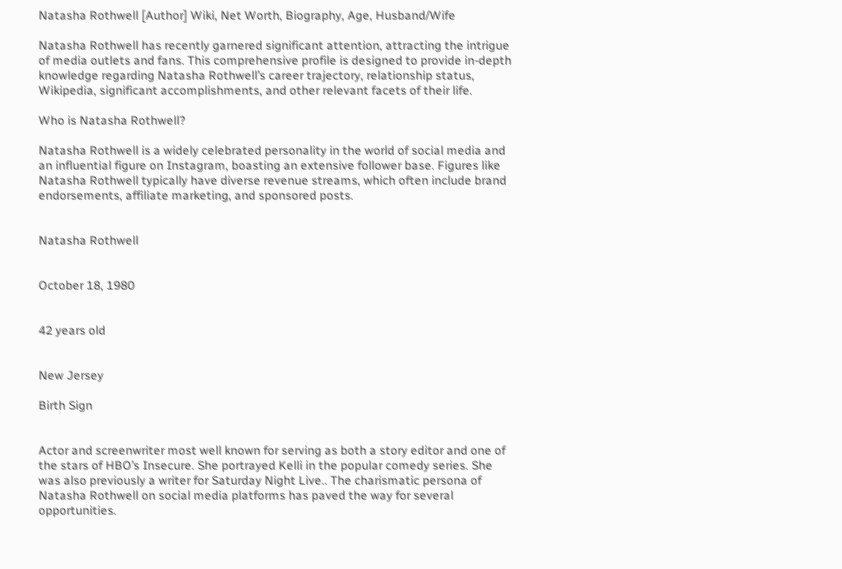Natasha Rothwell [Author] Wiki, Net Worth, Biography, Age, Husband/Wife

Natasha Rothwell has recently garnered significant attention, attracting the intrigue of media outlets and fans. This comprehensive profile is designed to provide in-depth knowledge regarding Natasha Rothwell’s career trajectory, relationship status, Wikipedia, significant accomplishments, and other relevant facets of their life.

Who is Natasha Rothwell?

Natasha Rothwell is a widely celebrated personality in the world of social media and an influential figure on Instagram, boasting an extensive follower base. Figures like Natasha Rothwell typically have diverse revenue streams, which often include brand endorsements, affiliate marketing, and sponsored posts.


Natasha Rothwell


October 18, 1980


42 years old


New Jersey

Birth Sign


Actor and screenwriter most well known for serving as both a story editor and one of the stars of HBO’s Insecure. She portrayed Kelli in the popular comedy series. She was also previously a writer for Saturday Night Live.. The charismatic persona of Natasha Rothwell on social media platforms has paved the way for several opportunities.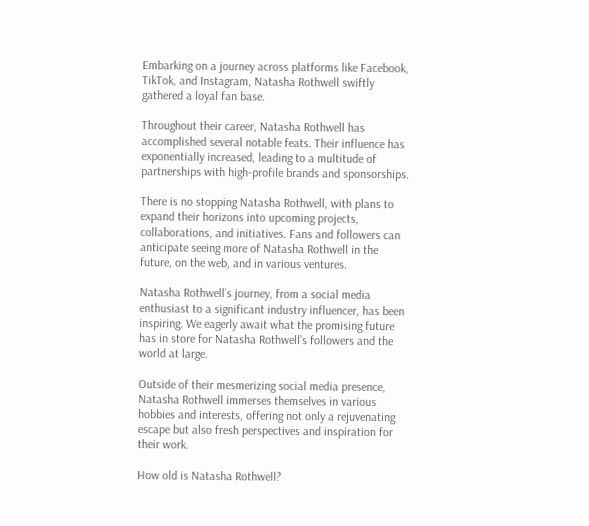Embarking on a journey across platforms like Facebook, TikTok, and Instagram, Natasha Rothwell swiftly gathered a loyal fan base.

Throughout their career, Natasha Rothwell has accomplished several notable feats. Their influence has exponentially increased, leading to a multitude of partnerships with high-profile brands and sponsorships.

There is no stopping Natasha Rothwell, with plans to expand their horizons into upcoming projects, collaborations, and initiatives. Fans and followers can anticipate seeing more of Natasha Rothwell in the future, on the web, and in various ventures.

Natasha Rothwell’s journey, from a social media enthusiast to a significant industry influencer, has been inspiring. We eagerly await what the promising future has in store for Natasha Rothwell’s followers and the world at large.

Outside of their mesmerizing social media presence, Natasha Rothwell immerses themselves in various hobbies and interests, offering not only a rejuvenating escape but also fresh perspectives and inspiration for their work.

How old is Natasha Rothwell?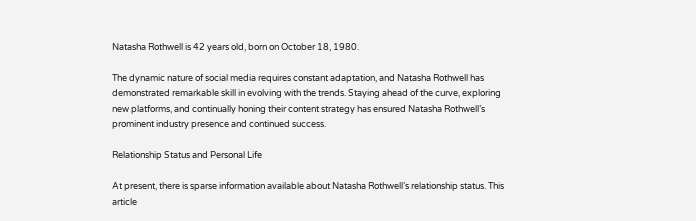Natasha Rothwell is 42 years old, born on October 18, 1980.

The dynamic nature of social media requires constant adaptation, and Natasha Rothwell has demonstrated remarkable skill in evolving with the trends. Staying ahead of the curve, exploring new platforms, and continually honing their content strategy has ensured Natasha Rothwell’s prominent industry presence and continued success.

Relationship Status and Personal Life

At present, there is sparse information available about Natasha Rothwell’s relationship status. This article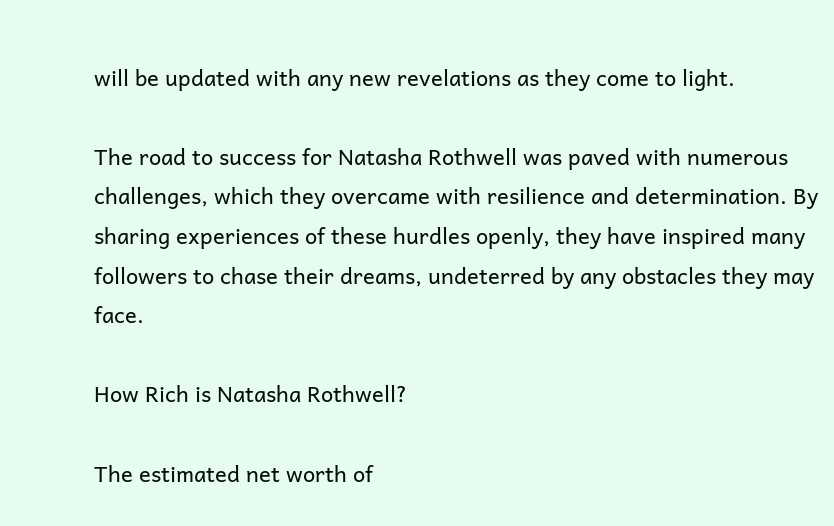will be updated with any new revelations as they come to light.

The road to success for Natasha Rothwell was paved with numerous challenges, which they overcame with resilience and determination. By sharing experiences of these hurdles openly, they have inspired many followers to chase their dreams, undeterred by any obstacles they may face.

How Rich is Natasha Rothwell?

The estimated net worth of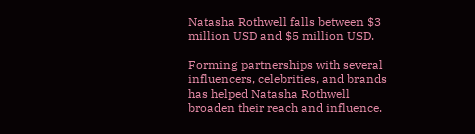Natasha Rothwell falls between $3 million USD and $5 million USD.

Forming partnerships with several influencers, celebrities, and brands has helped Natasha Rothwell broaden their reach and influence.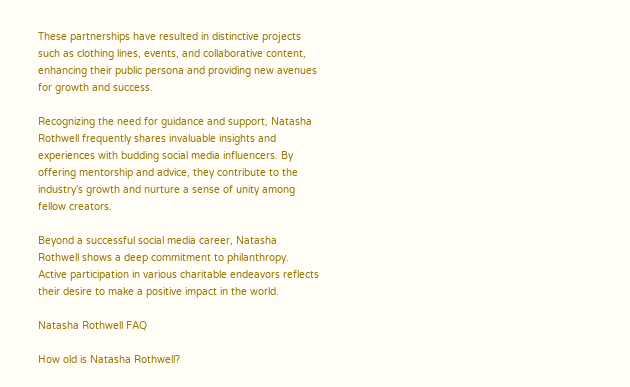These partnerships have resulted in distinctive projects such as clothing lines, events, and collaborative content, enhancing their public persona and providing new avenues for growth and success.

Recognizing the need for guidance and support, Natasha Rothwell frequently shares invaluable insights and experiences with budding social media influencers. By offering mentorship and advice, they contribute to the industry’s growth and nurture a sense of unity among fellow creators.

Beyond a successful social media career, Natasha Rothwell shows a deep commitment to philanthropy. Active participation in various charitable endeavors reflects their desire to make a positive impact in the world.

Natasha Rothwell FAQ

How old is Natasha Rothwell?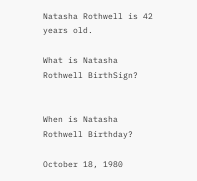Natasha Rothwell is 42 years old.

What is Natasha Rothwell BirthSign?


When is Natasha Rothwell Birthday?

October 18, 1980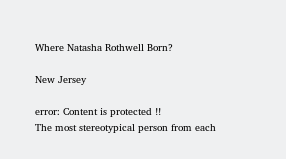Where Natasha Rothwell Born?

New Jersey

error: Content is protected !!
The most stereotypical person from each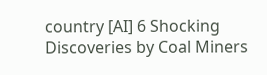country [AI] 6 Shocking Discoveries by Coal Miners